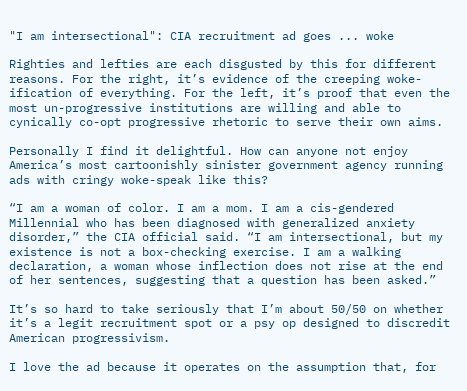"I am intersectional": CIA recruitment ad goes ... woke

Righties and lefties are each disgusted by this for different reasons. For the right, it’s evidence of the creeping woke-ification of everything. For the left, it’s proof that even the most un-progressive institutions are willing and able to cynically co-opt progressive rhetoric to serve their own aims.

Personally I find it delightful. How can anyone not enjoy America’s most cartoonishly sinister government agency running ads with cringy woke-speak like this?

“I am a woman of color. I am a mom. I am a cis-gendered Millennial who has been diagnosed with generalized anxiety disorder,” the CIA official said. “I am intersectional, but my existence is not a box-checking exercise. I am a walking declaration, a woman whose inflection does not rise at the end of her sentences, suggesting that a question has been asked.”

It’s so hard to take seriously that I’m about 50/50 on whether it’s a legit recruitment spot or a psy op designed to discredit American progressivism.

I love the ad because it operates on the assumption that, for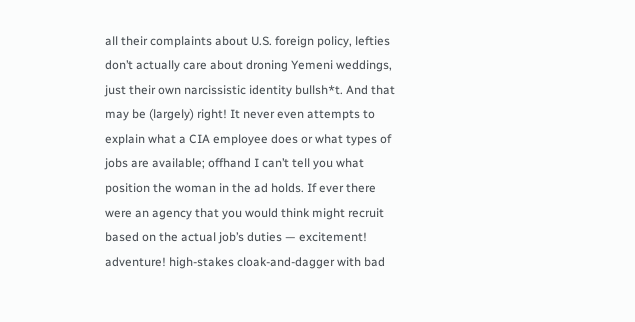all their complaints about U.S. foreign policy, lefties don’t actually care about droning Yemeni weddings, just their own narcissistic identity bullsh*t. And that may be (largely) right! It never even attempts to explain what a CIA employee does or what types of jobs are available; offhand I can’t tell you what position the woman in the ad holds. If ever there were an agency that you would think might recruit based on the actual job’s duties — excitement! adventure! high-stakes cloak-and-dagger with bad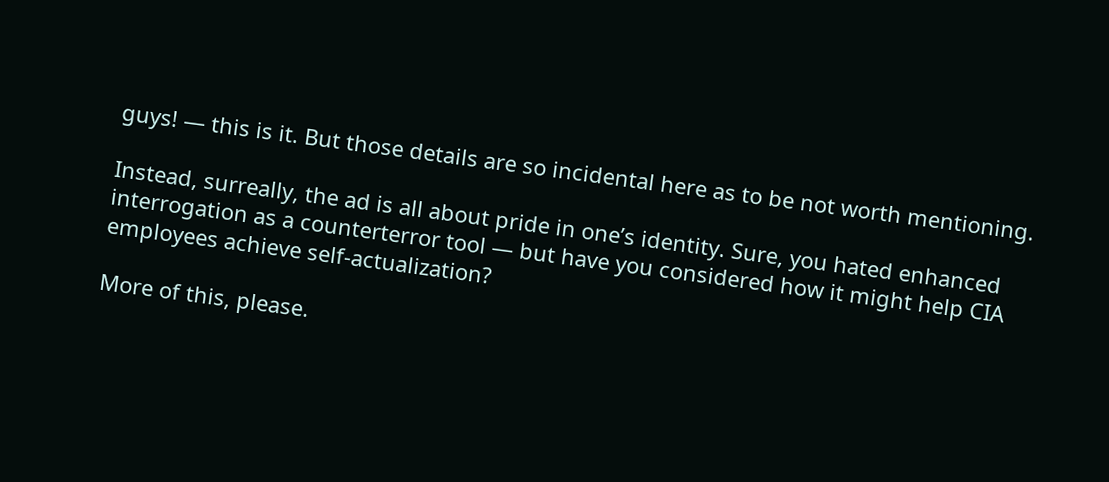guys! — this is it. But those details are so incidental here as to be not worth mentioning.

Instead, surreally, the ad is all about pride in one’s identity. Sure, you hated enhanced interrogation as a counterterror tool — but have you considered how it might help CIA employees achieve self-actualization?

More of this, please.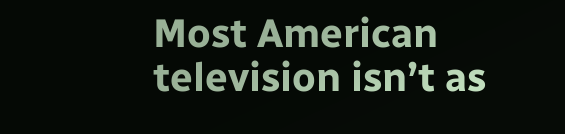Most American television isn’t as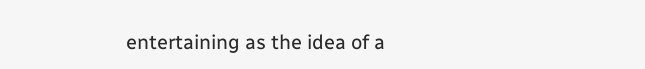entertaining as the idea of a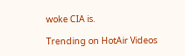woke CIA is.

Trending on HotAir Videos